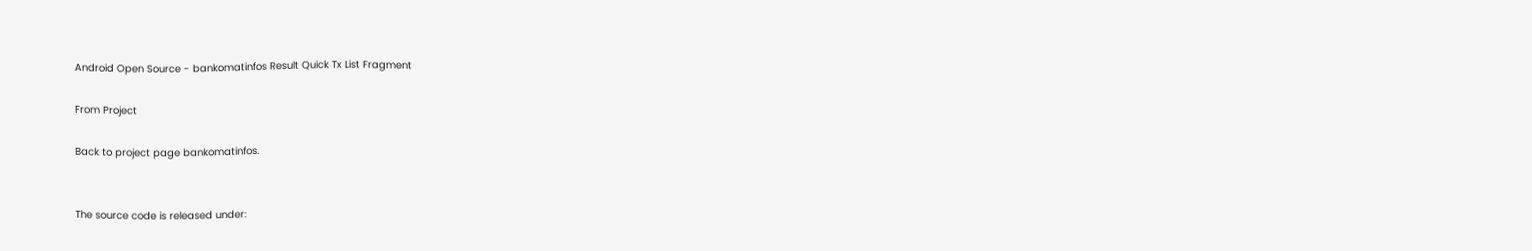Android Open Source - bankomatinfos Result Quick Tx List Fragment

From Project

Back to project page bankomatinfos.


The source code is released under: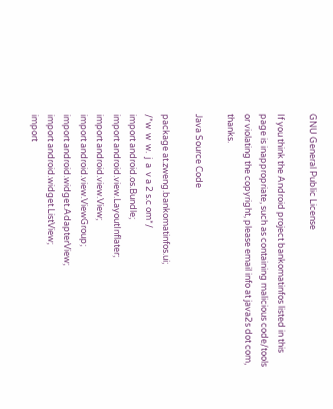GNU General Public License

If you think the Android project bankomatinfos listed in this page is inappropriate, such as containing malicious code/tools or violating the copyright, please email info at java2s dot com, thanks.

Java Source Code

package at.zweng.bankomatinfos.ui;
/*w  w  w.  j  a  v a 2 s.c om*/
import android.os.Bundle;
import android.view.LayoutInflater;
import android.view.View;
import android.view.ViewGroup;
import android.widget.AdapterView;
import android.widget.ListView;
import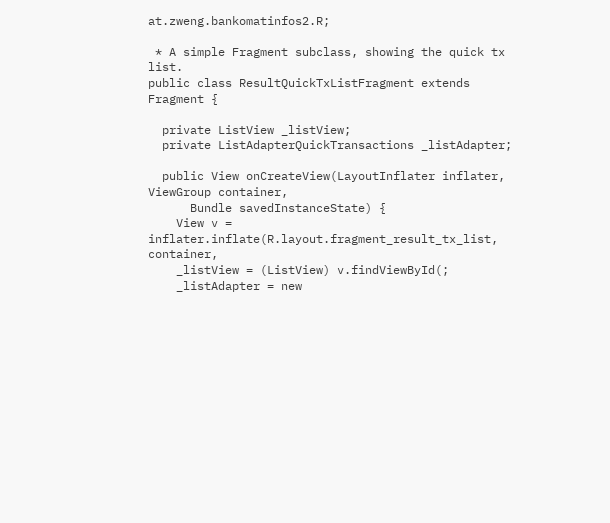at.zweng.bankomatinfos2.R;

 * A simple Fragment subclass, showing the quick tx list.
public class ResultQuickTxListFragment extends Fragment {

  private ListView _listView;
  private ListAdapterQuickTransactions _listAdapter;

  public View onCreateView(LayoutInflater inflater, ViewGroup container,
      Bundle savedInstanceState) {
    View v = inflater.inflate(R.layout.fragment_result_tx_list, container,
    _listView = (ListView) v.findViewById(;
    _listAdapter = new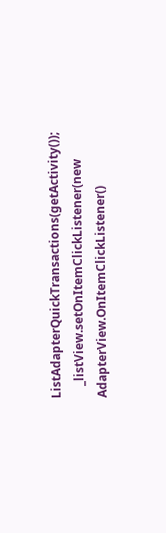ListAdapterQuickTransactions(getActivity());
    _listView.setOnItemClickListener(new AdapterView.OnItemClickListener()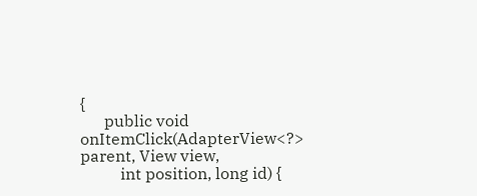{
      public void onItemClick(AdapterView<?> parent, View view,
          int position, long id) {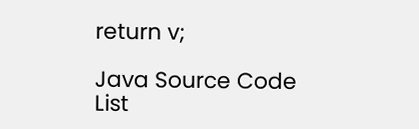return v;

Java Source Code List